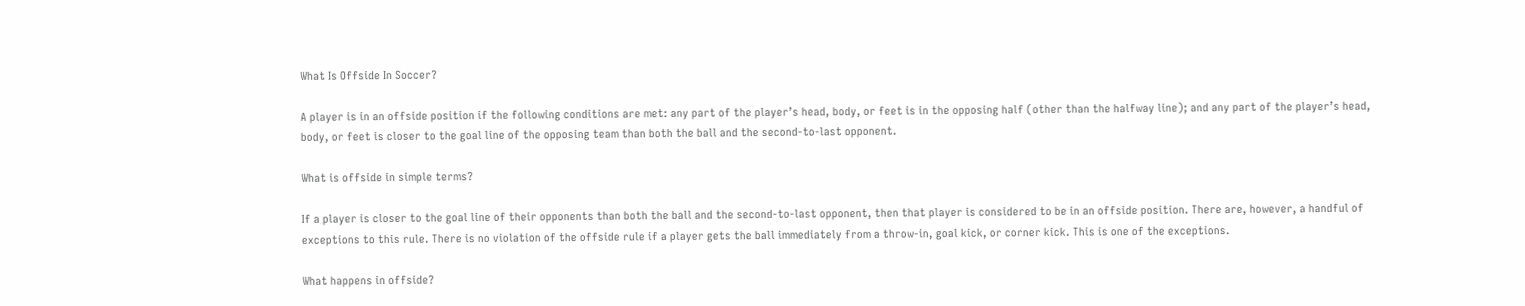What Is Offside In Soccer?

A player is in an offside position if the following conditions are met: any part of the player’s head, body, or feet is in the opposing half (other than the halfway line); and any part of the player’s head, body, or feet is closer to the goal line of the opposing team than both the ball and the second-to-last opponent.

What is offside in simple terms?

If a player is closer to the goal line of their opponents than both the ball and the second-to-last opponent, then that player is considered to be in an offside position. There are, however, a handful of exceptions to this rule. There is no violation of the offside rule if a player gets the ball immediately from a throw-in, goal kick, or corner kick. This is one of the exceptions.

What happens in offside?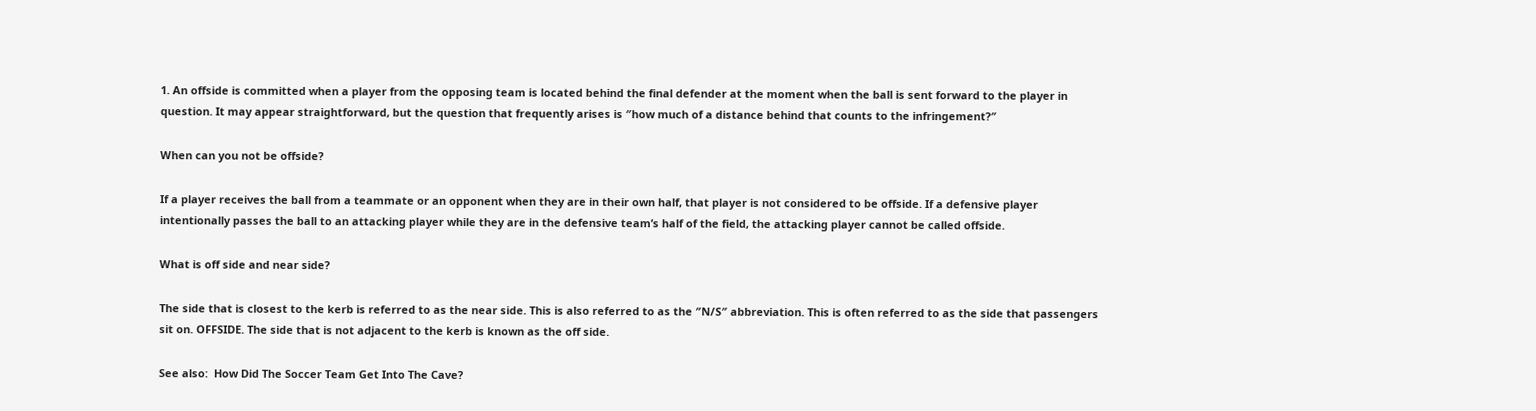1. An offside is committed when a player from the opposing team is located behind the final defender at the moment when the ball is sent forward to the player in question. It may appear straightforward, but the question that frequently arises is ″how much of a distance behind that counts to the infringement?″

When can you not be offside?

If a player receives the ball from a teammate or an opponent when they are in their own half, that player is not considered to be offside. If a defensive player intentionally passes the ball to an attacking player while they are in the defensive team’s half of the field, the attacking player cannot be called offside.

What is off side and near side?

The side that is closest to the kerb is referred to as the near side. This is also referred to as the ″N/S″ abbreviation. This is often referred to as the side that passengers sit on. OFFSIDE. The side that is not adjacent to the kerb is known as the off side.

See also:  How Did The Soccer Team Get Into The Cave?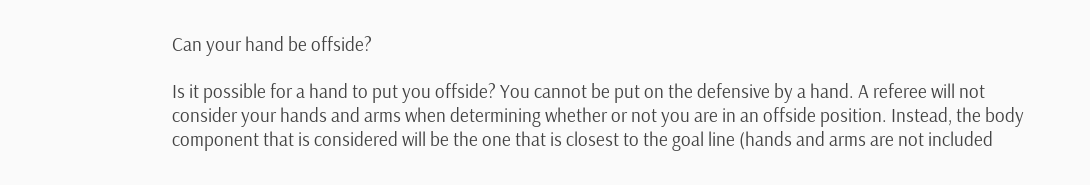Can your hand be offside?

Is it possible for a hand to put you offside? You cannot be put on the defensive by a hand. A referee will not consider your hands and arms when determining whether or not you are in an offside position. Instead, the body component that is considered will be the one that is closest to the goal line (hands and arms are not included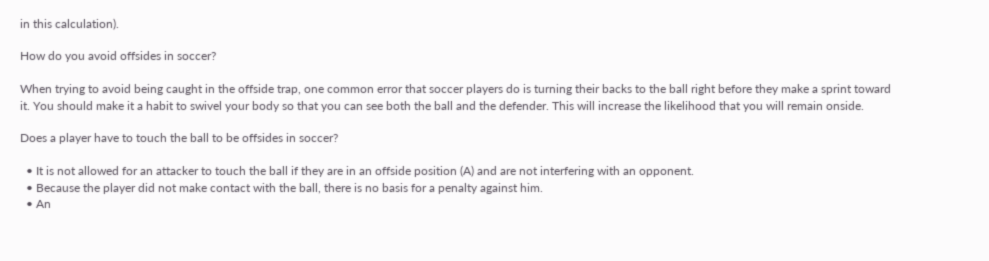in this calculation).

How do you avoid offsides in soccer?

When trying to avoid being caught in the offside trap, one common error that soccer players do is turning their backs to the ball right before they make a sprint toward it. You should make it a habit to swivel your body so that you can see both the ball and the defender. This will increase the likelihood that you will remain onside.

Does a player have to touch the ball to be offsides in soccer?

  • It is not allowed for an attacker to touch the ball if they are in an offside position (A) and are not interfering with an opponent.
  • Because the player did not make contact with the ball, there is no basis for a penalty against him.
  • An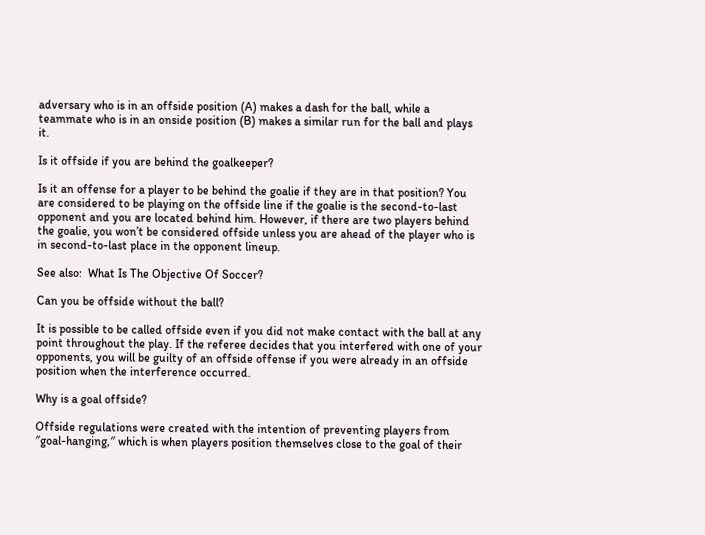adversary who is in an offside position (A) makes a dash for the ball, while a teammate who is in an onside position (B) makes a similar run for the ball and plays it.

Is it offside if you are behind the goalkeeper?

Is it an offense for a player to be behind the goalie if they are in that position? You are considered to be playing on the offside line if the goalie is the second-to-last opponent and you are located behind him. However, if there are two players behind the goalie, you won’t be considered offside unless you are ahead of the player who is in second-to-last place in the opponent lineup.

See also:  What Is The Objective Of Soccer?

Can you be offside without the ball?

It is possible to be called offside even if you did not make contact with the ball at any point throughout the play. If the referee decides that you interfered with one of your opponents, you will be guilty of an offside offense if you were already in an offside position when the interference occurred.

Why is a goal offside?

Offside regulations were created with the intention of preventing players from ″goal-hanging,″ which is when players position themselves close to the goal of their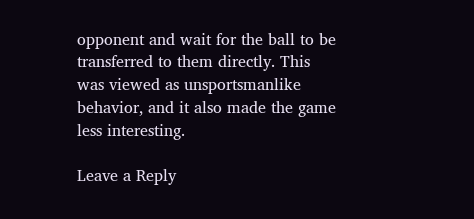opponent and wait for the ball to be transferred to them directly. This was viewed as unsportsmanlike behavior, and it also made the game less interesting.

Leave a Reply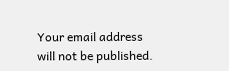Your email address will not be published.